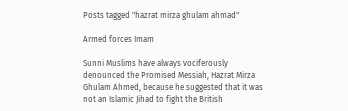Posts tagged "hazrat mirza ghulam ahmad"

Armed forces Imam

Sunni Muslims have always vociferously denounced the Promised Messiah, Hazrat Mirza Ghulam Ahmed, because he suggested that it was not an Islamic Jihad to fight the British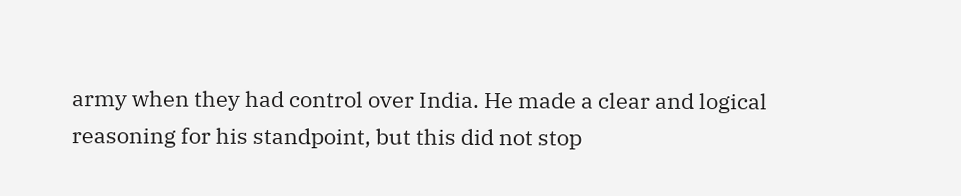army when they had control over India. He made a clear and logical reasoning for his standpoint, but this did not stop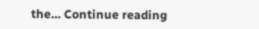the… Continue reading